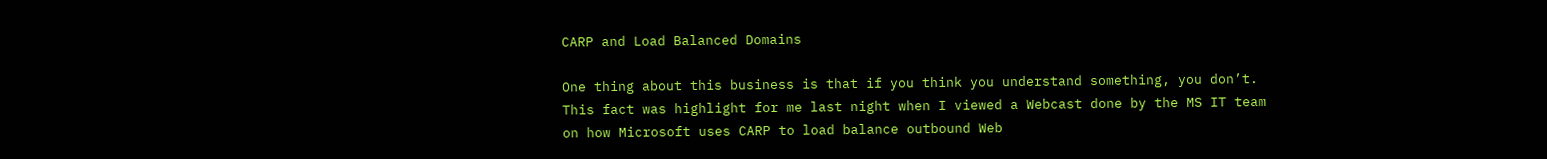CARP and Load Balanced Domains

One thing about this business is that if you think you understand something, you don’t. This fact was highlight for me last night when I viewed a Webcast done by the MS IT team on how Microsoft uses CARP to load balance outbound Web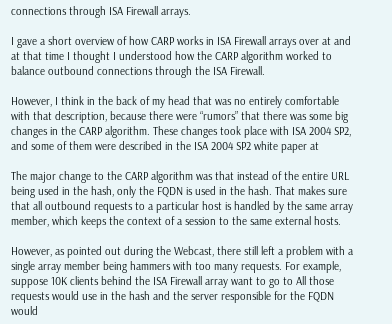connections through ISA Firewall arrays.

I gave a short overview of how CARP works in ISA Firewall arrays over at and at that time I thought I understood how the CARP algorithm worked to balance outbound connections through the ISA Firewall.

However, I think in the back of my head that was no entirely comfortable with that description, because there were “rumors” that there was some big changes in the CARP algorithm. These changes took place with ISA 2004 SP2, and some of them were described in the ISA 2004 SP2 white paper at

The major change to the CARP algorithm was that instead of the entire URL being used in the hash, only the FQDN is used in the hash. That makes sure that all outbound requests to a particular host is handled by the same array member, which keeps the context of a session to the same external hosts.

However, as pointed out during the Webcast, there still left a problem with a single array member being hammers with too many requests. For example, suppose 10K clients behind the ISA Firewall array want to go to All those requests would use in the hash and the server responsible for the FQDN would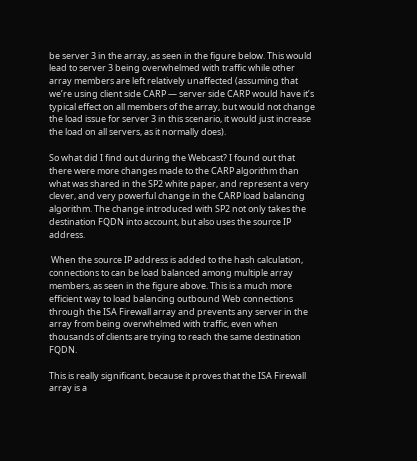be server 3 in the array, as seen in the figure below. This would lead to server 3 being overwhelmed with traffic while other array members are left relatively unaffected (assuming that we’re using client side CARP — server side CARP would have it’s typical effect on all members of the array, but would not change the load issue for server 3 in this scenario, it would just increase the load on all servers, as it normally does).

So what did I find out during the Webcast? I found out that there were more changes made to the CARP algorithm than what was shared in the SP2 white paper, and represent a very clever, and very powerful change in the CARP load balancing algorithm. The change introduced with SP2 not only takes the destination FQDN into account, but also uses the source IP address.

 When the source IP address is added to the hash calculation, connections to can be load balanced among multiple array members, as seen in the figure above. This is a much more efficient way to load balancing outbound Web connections through the ISA Firewall array and prevents any server in the array from being overwhelmed with traffic, even when thousands of clients are trying to reach the same destination FQDN.

This is really significant, because it proves that the ISA Firewall array is a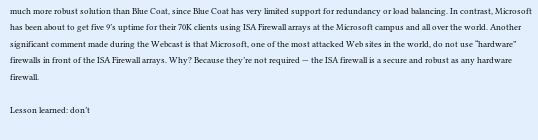much more robust solution than Blue Coat, since Blue Coat has very limited support for redundancy or load balancing. In contrast, Microsoft has been about to get five 9’s uptime for their 70K clients using ISA Firewall arrays at the Microsoft campus and all over the world. Another significant comment made during the Webcast is that Microsoft, one of the most attacked Web sites in the world, do not use “hardware” firewalls in front of the ISA Firewall arrays. Why? Because they’re not required — the ISA firewall is a secure and robust as any hardware firewall.

Lesson learned: don’t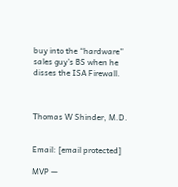buy into the “hardware” sales guy’s BS when he disses the ISA Firewall.



Thomas W Shinder, M.D.


Email: [email protected]

MVP —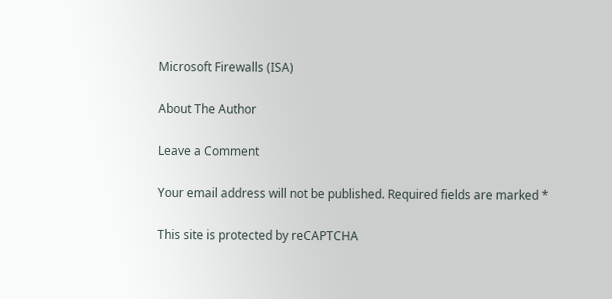Microsoft Firewalls (ISA)

About The Author

Leave a Comment

Your email address will not be published. Required fields are marked *

This site is protected by reCAPTCHA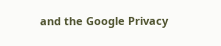and the Google Privacy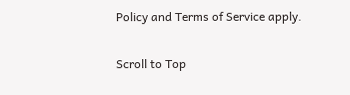Policy and Terms of Service apply.

Scroll to Top